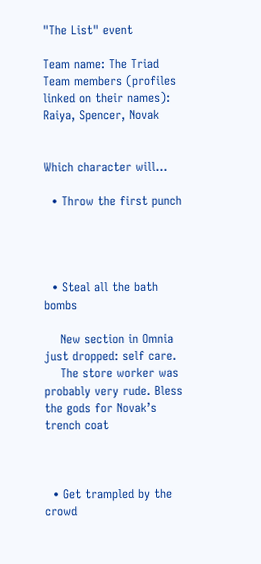"The List" event

Team name: The Triad
Team members (profiles linked on their names): Raiya, Spencer, Novak


Which character will...

  • Throw the first punch




  • Steal all the bath bombs

    New section in Omnia just dropped: self care.
    The store worker was probably very rude. Bless the gods for Novak’s trench coat



  • Get trampled by the crowd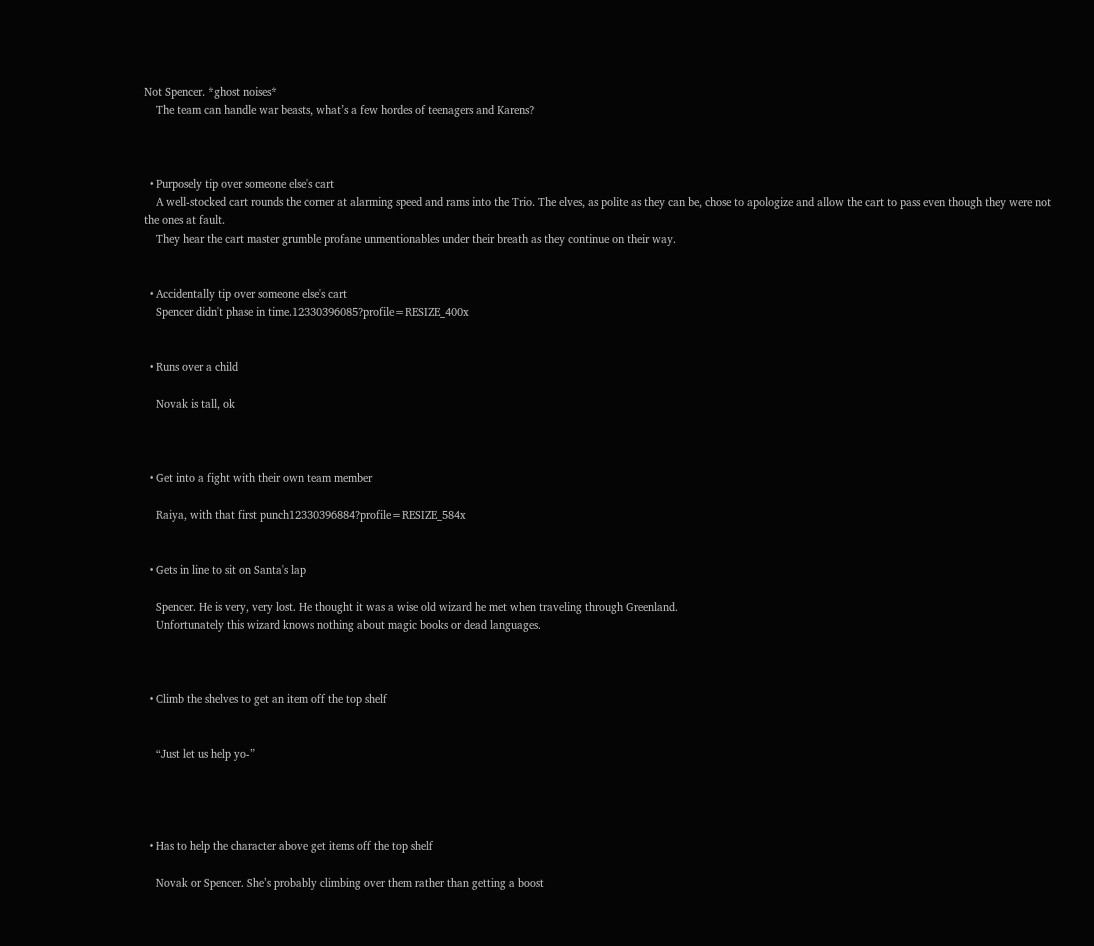Not Spencer. *ghost noises*
    The team can handle war beasts, what’s a few hordes of teenagers and Karens?



  • Purposely tip over someone else's cart
    A well-stocked cart rounds the corner at alarming speed and rams into the Trio. The elves, as polite as they can be, chose to apologize and allow the cart to pass even though they were not the ones at fault.
    They hear the cart master grumble profane unmentionables under their breath as they continue on their way.


  • Accidentally tip over someone else's cart
    Spencer didn't phase in time.12330396085?profile=RESIZE_400x


  • Runs over a child

    Novak is tall, ok



  • Get into a fight with their own team member

    Raiya, with that first punch12330396884?profile=RESIZE_584x


  • Gets in line to sit on Santa's lap

    Spencer. He is very, very lost. He thought it was a wise old wizard he met when traveling through Greenland.
    Unfortunately this wizard knows nothing about magic books or dead languages.



  • Climb the shelves to get an item off the top shelf


    “Just let us help yo-”




  • Has to help the character above get items off the top shelf

    Novak or Spencer. She’s probably climbing over them rather than getting a boost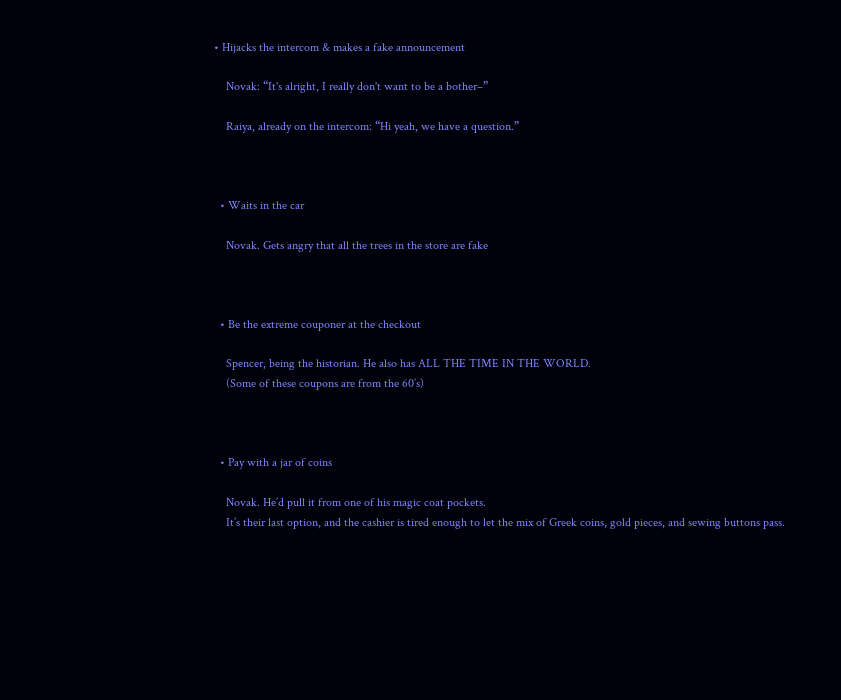• Hijacks the intercom & makes a fake announcement

    Novak: “It's alright, I really don't want to be a bother–”

    Raiya, already on the intercom: “Hi yeah, we have a question.”



  • Waits in the car

    Novak. Gets angry that all the trees in the store are fake



  • Be the extreme couponer at the checkout

    Spencer, being the historian. He also has ALL THE TIME IN THE WORLD.
    (Some of these coupons are from the 60’s)



  • Pay with a jar of coins

    Novak. He’d pull it from one of his magic coat pockets.
    It’s their last option, and the cashier is tired enough to let the mix of Greek coins, gold pieces, and sewing buttons pass.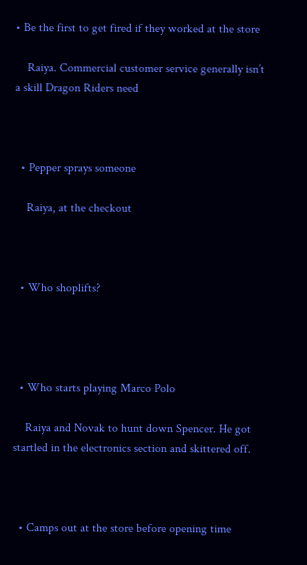• Be the first to get fired if they worked at the store

    Raiya. Commercial customer service generally isn’t a skill Dragon Riders need



  • Pepper sprays someone

    Raiya, at the checkout



  • Who shoplifts?




  • Who starts playing Marco Polo

    Raiya and Novak to hunt down Spencer. He got startled in the electronics section and skittered off.



  • Camps out at the store before opening time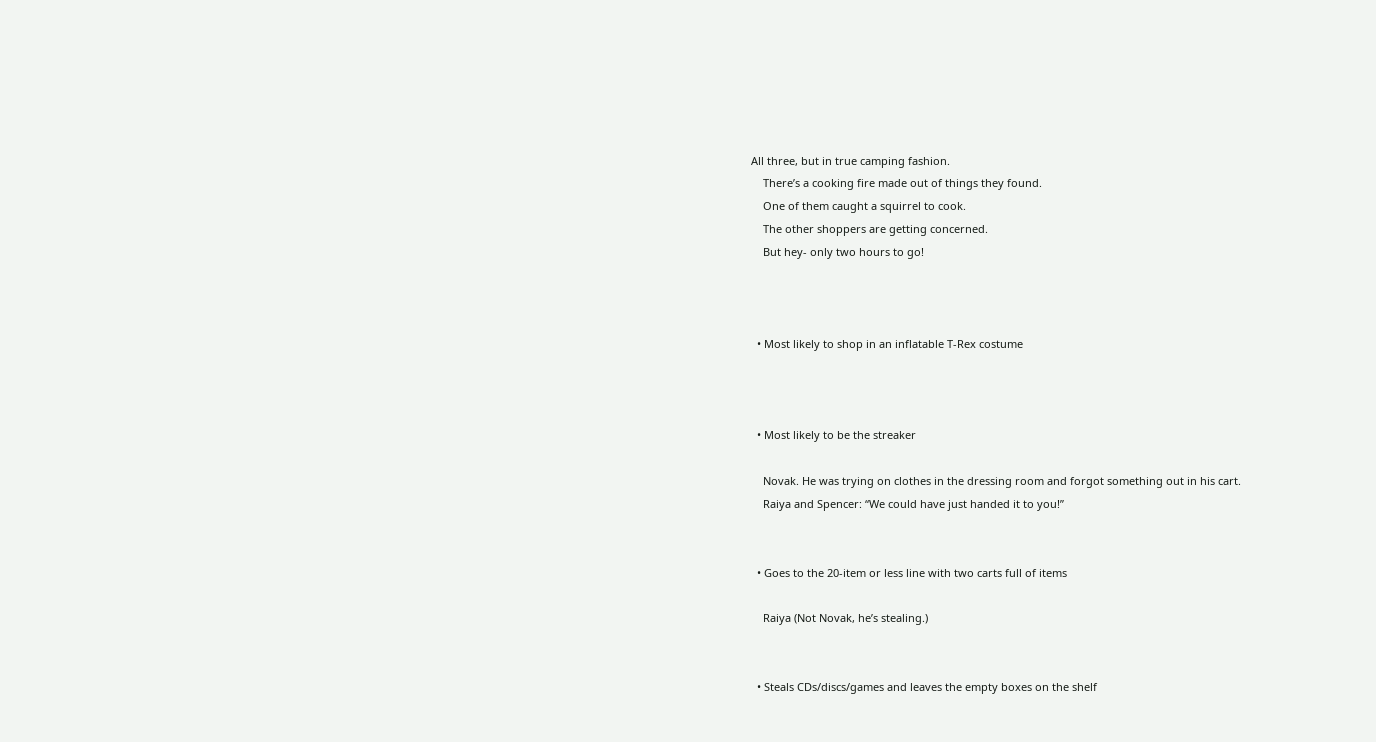All three, but in true camping fashion.
    There’s a cooking fire made out of things they found.
    One of them caught a squirrel to cook.
    The other shoppers are getting concerned.
    But hey- only two hours to go!



  • Most likely to shop in an inflatable T-Rex costume



  • Most likely to be the streaker

    Novak. He was trying on clothes in the dressing room and forgot something out in his cart.
    Raiya and Spencer: “We could have just handed it to you!”


  • Goes to the 20-item or less line with two carts full of items

    Raiya (Not Novak, he’s stealing.)


  • Steals CDs/discs/games and leaves the empty boxes on the shelf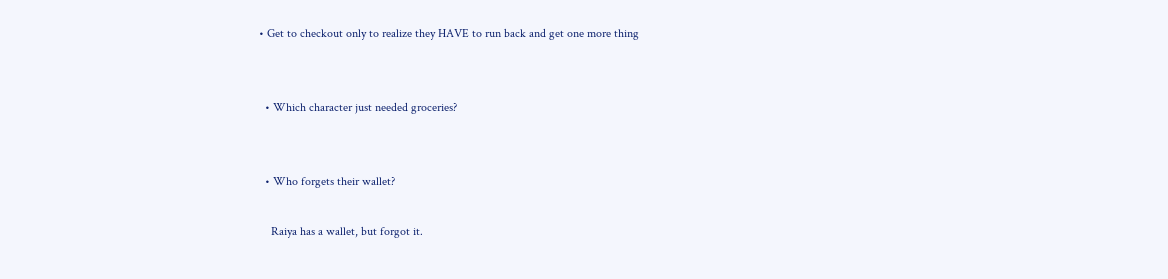• Get to checkout only to realize they HAVE to run back and get one more thing


  • Which character just needed groceries?


  • Who forgets their wallet?

    Raiya has a wallet, but forgot it.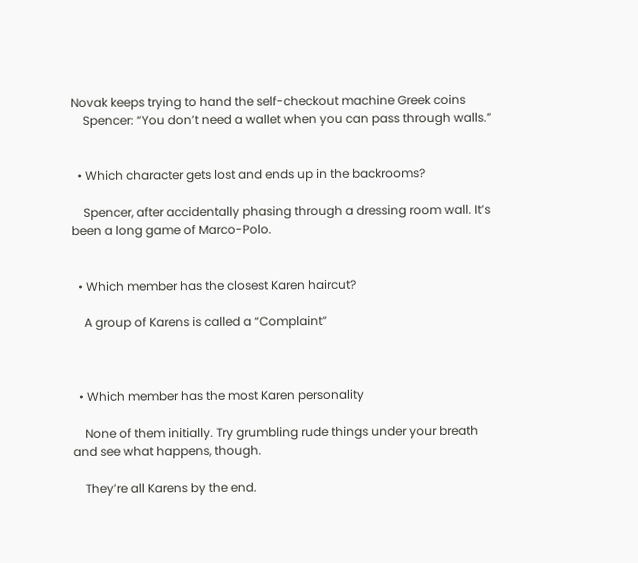Novak keeps trying to hand the self-checkout machine Greek coins
    Spencer: “You don’t need a wallet when you can pass through walls.”


  • Which character gets lost and ends up in the backrooms?

    Spencer, after accidentally phasing through a dressing room wall. It’s been a long game of Marco-Polo.


  • Which member has the closest Karen haircut?

    A group of Karens is called a “Complaint”



  • Which member has the most Karen personality

    None of them initially. Try grumbling rude things under your breath and see what happens, though.

    They’re all Karens by the end.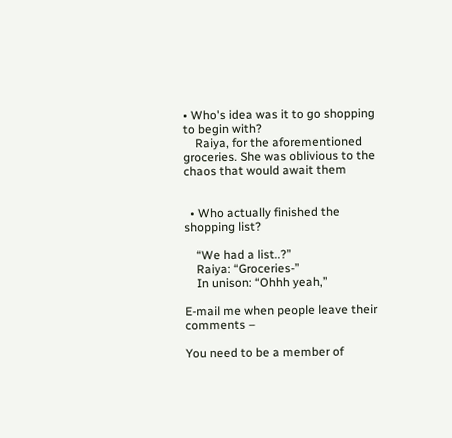• Who's idea was it to go shopping to begin with?
    Raiya, for the aforementioned groceries. She was oblivious to the chaos that would await them


  • Who actually finished the shopping list?

    “We had a list..?”
    Raiya: “Groceries-”
    In unison: “Ohhh yeah,”

E-mail me when people leave their comments –

You need to be a member of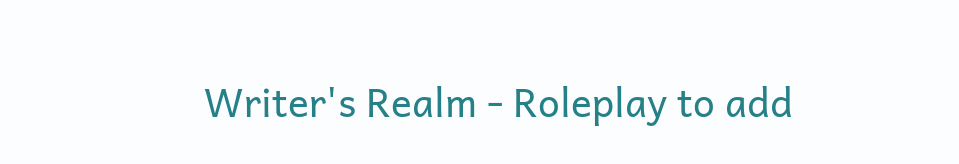Writer's Realm - Roleplay to add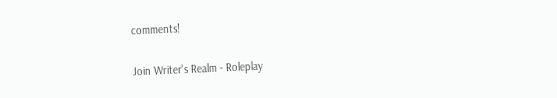comments!

Join Writer's Realm - Roleplay